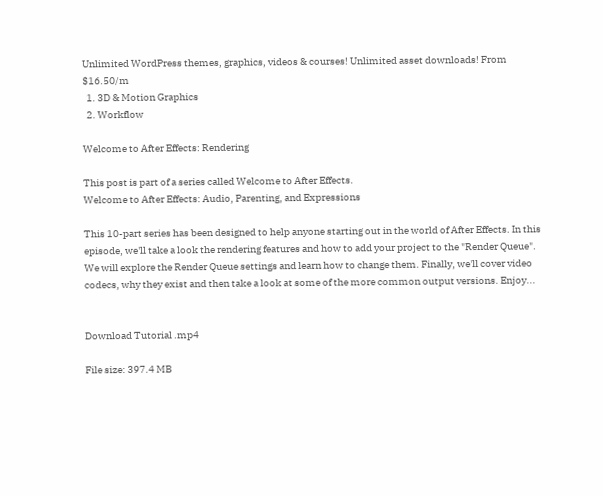Unlimited WordPress themes, graphics, videos & courses! Unlimited asset downloads! From $16.50/m
  1. 3D & Motion Graphics
  2. Workflow

Welcome to After Effects: Rendering

This post is part of a series called Welcome to After Effects.
Welcome to After Effects: Audio, Parenting, and Expressions

This 10-part series has been designed to help anyone starting out in the world of After Effects. In this episode, we'll take a look the rendering features and how to add your project to the "Render Queue". We will explore the Render Queue settings and learn how to change them. Finally, we'll cover video codecs, why they exist and then take a look at some of the more common output versions. Enjoy...


Download Tutorial .mp4

File size: 397.4 MB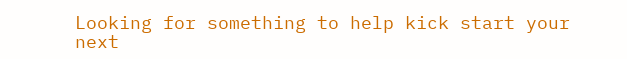Looking for something to help kick start your next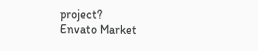project?
Envato Market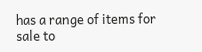has a range of items for sale to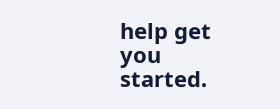help get you started.